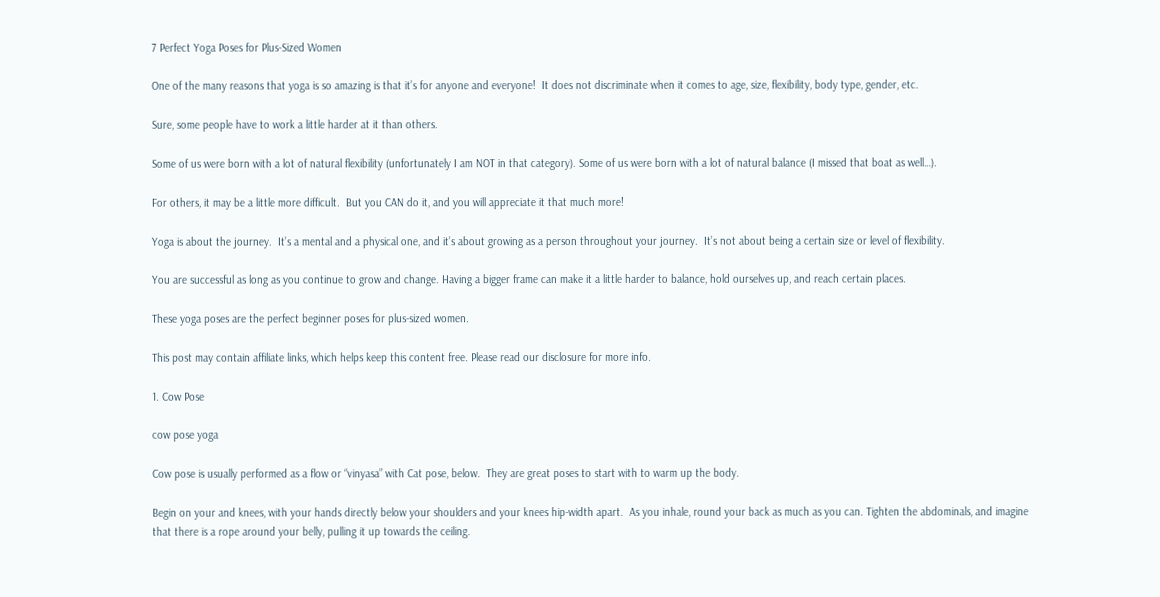7 Perfect Yoga Poses for Plus-Sized Women

One of the many reasons that yoga is so amazing is that it’s for anyone and everyone!  It does not discriminate when it comes to age, size, flexibility, body type, gender, etc.

Sure, some people have to work a little harder at it than others.

Some of us were born with a lot of natural flexibility (unfortunately I am NOT in that category). Some of us were born with a lot of natural balance (I missed that boat as well…).

For others, it may be a little more difficult.  But you CAN do it, and you will appreciate it that much more!

Yoga is about the journey.  It’s a mental and a physical one, and it’s about growing as a person throughout your journey.  It’s not about being a certain size or level of flexibility.

You are successful as long as you continue to grow and change. Having a bigger frame can make it a little harder to balance, hold ourselves up, and reach certain places.

These yoga poses are the perfect beginner poses for plus-sized women.

This post may contain affiliate links, which helps keep this content free. Please read our disclosure for more info.

1. Cow Pose

cow pose yoga

Cow pose is usually performed as a flow or “vinyasa” with Cat pose, below.  They are great poses to start with to warm up the body.

Begin on your and knees, with your hands directly below your shoulders and your knees hip-width apart.  As you inhale, round your back as much as you can. Tighten the abdominals, and imagine that there is a rope around your belly, pulling it up towards the ceiling.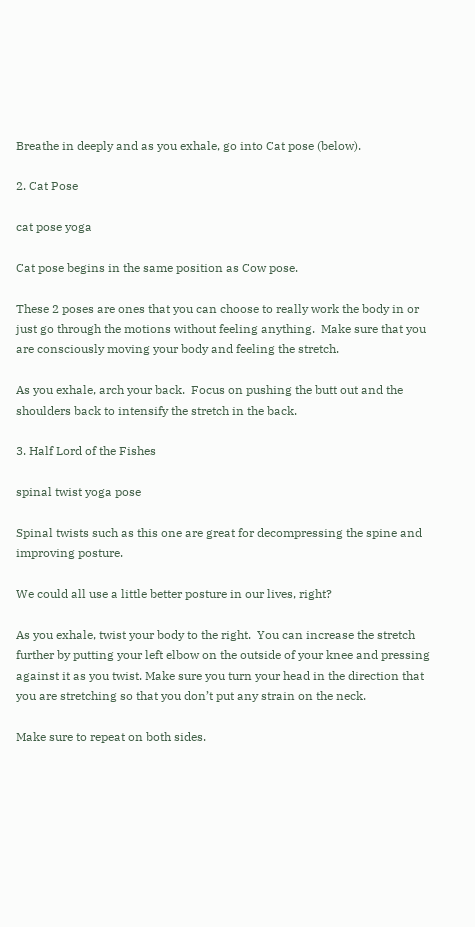Breathe in deeply and as you exhale, go into Cat pose (below).

2. Cat Pose

cat pose yoga

Cat pose begins in the same position as Cow pose.

These 2 poses are ones that you can choose to really work the body in or just go through the motions without feeling anything.  Make sure that you are consciously moving your body and feeling the stretch.

As you exhale, arch your back.  Focus on pushing the butt out and the shoulders back to intensify the stretch in the back.

3. Half Lord of the Fishes

spinal twist yoga pose

Spinal twists such as this one are great for decompressing the spine and improving posture.

We could all use a little better posture in our lives, right?

As you exhale, twist your body to the right.  You can increase the stretch further by putting your left elbow on the outside of your knee and pressing against it as you twist. Make sure you turn your head in the direction that you are stretching so that you don’t put any strain on the neck.

Make sure to repeat on both sides.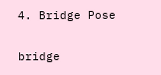4. Bridge Pose

bridge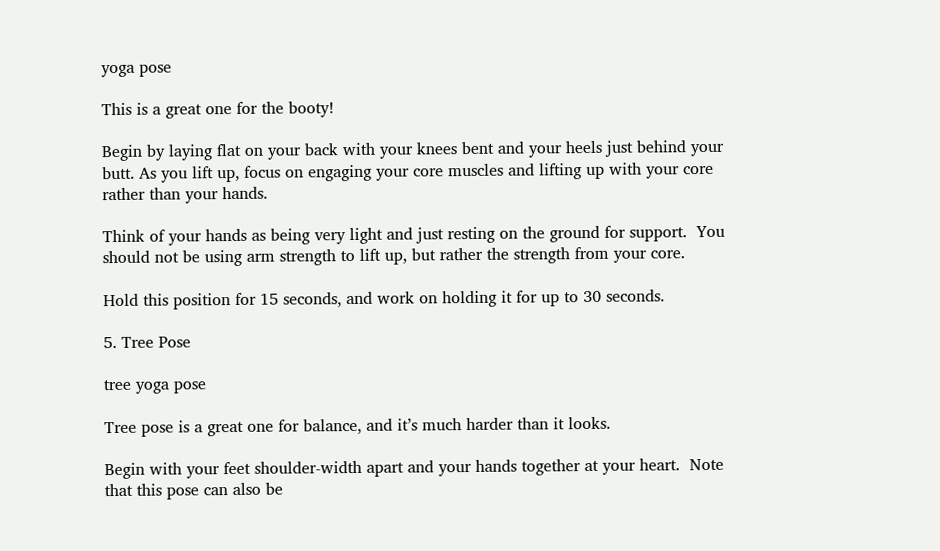yoga pose

This is a great one for the booty!

Begin by laying flat on your back with your knees bent and your heels just behind your butt. As you lift up, focus on engaging your core muscles and lifting up with your core rather than your hands.

Think of your hands as being very light and just resting on the ground for support.  You should not be using arm strength to lift up, but rather the strength from your core.

Hold this position for 15 seconds, and work on holding it for up to 30 seconds.

5. Tree Pose

tree yoga pose

Tree pose is a great one for balance, and it’s much harder than it looks.

Begin with your feet shoulder-width apart and your hands together at your heart.  Note that this pose can also be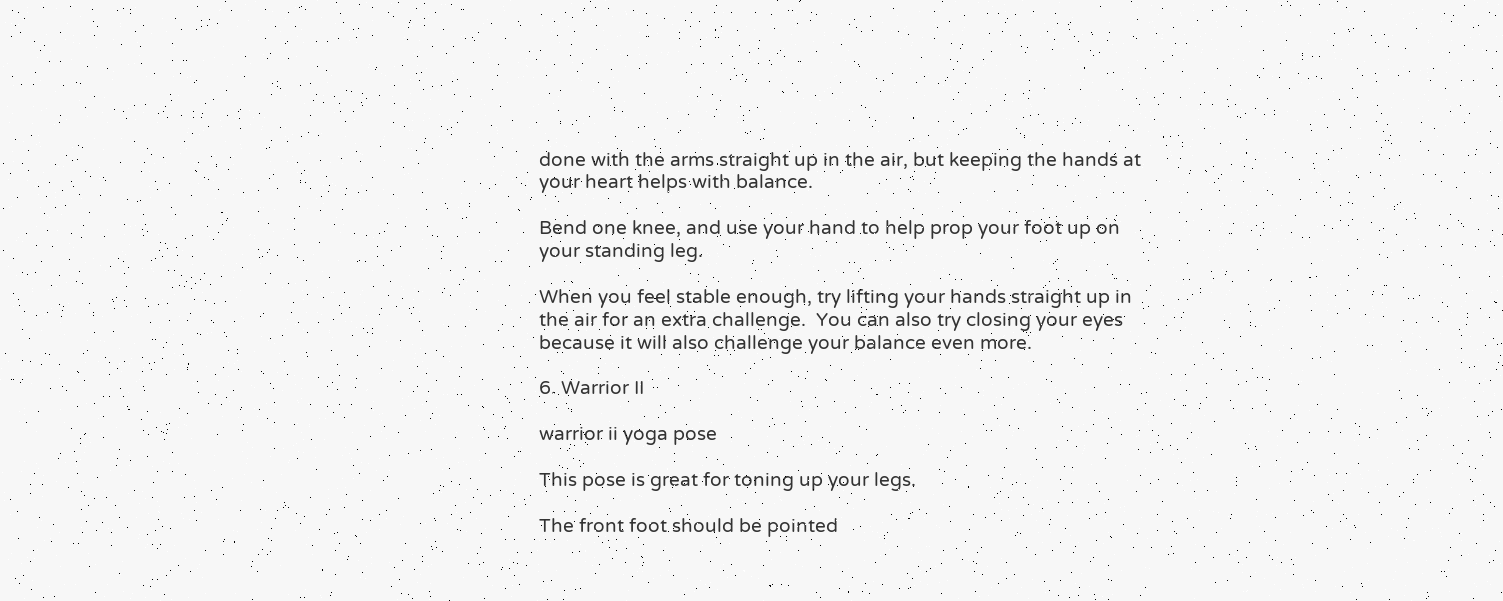done with the arms straight up in the air, but keeping the hands at your heart helps with balance.

Bend one knee, and use your hand to help prop your foot up on your standing leg.

When you feel stable enough, try lifting your hands straight up in the air for an extra challenge.  You can also try closing your eyes because it will also challenge your balance even more.

6. Warrior II

warrior ii yoga pose

This pose is great for toning up your legs.

The front foot should be pointed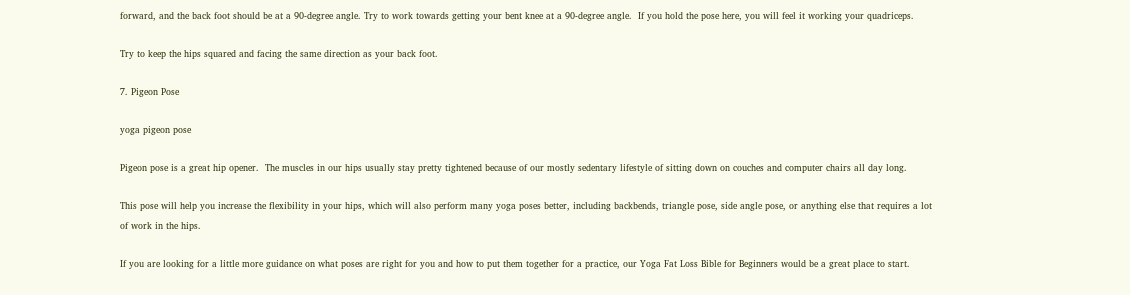forward, and the back foot should be at a 90-degree angle. Try to work towards getting your bent knee at a 90-degree angle.  If you hold the pose here, you will feel it working your quadriceps.

Try to keep the hips squared and facing the same direction as your back foot.

7. Pigeon Pose

yoga pigeon pose

Pigeon pose is a great hip opener.  The muscles in our hips usually stay pretty tightened because of our mostly sedentary lifestyle of sitting down on couches and computer chairs all day long.

This pose will help you increase the flexibility in your hips, which will also perform many yoga poses better, including backbends, triangle pose, side angle pose, or anything else that requires a lot of work in the hips.

If you are looking for a little more guidance on what poses are right for you and how to put them together for a practice, our Yoga Fat Loss Bible for Beginners would be a great place to start.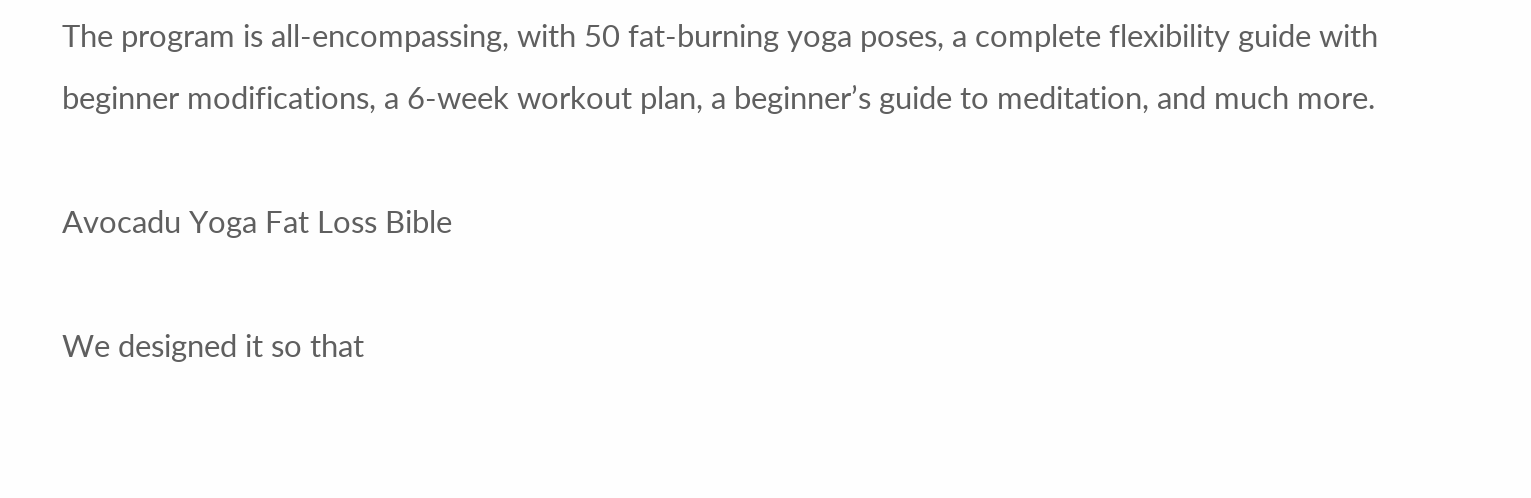The program is all-encompassing, with 50 fat-burning yoga poses, a complete flexibility guide with beginner modifications, a 6-week workout plan, a beginner’s guide to meditation, and much more.

Avocadu Yoga Fat Loss Bible

We designed it so that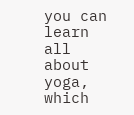you can learn all about yoga, which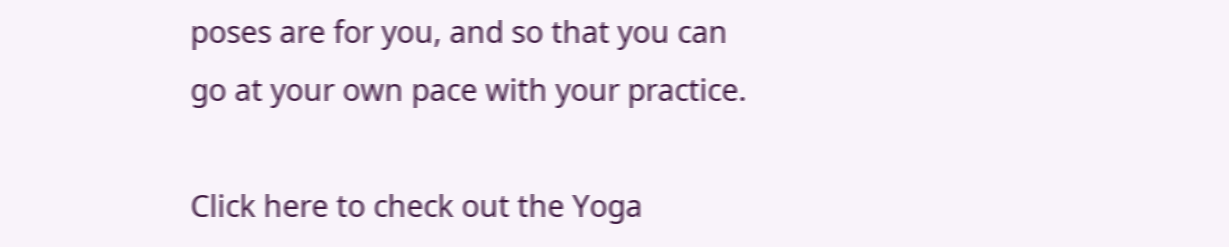poses are for you, and so that you can go at your own pace with your practice.

Click here to check out the Yoga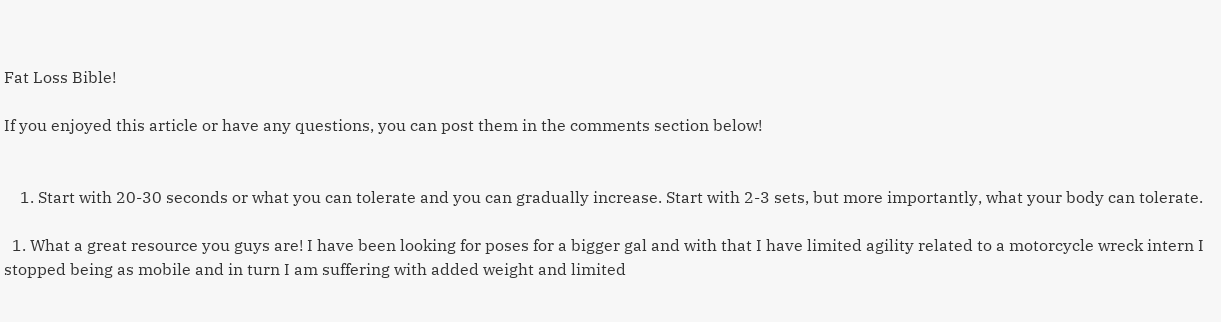Fat Loss Bible!

If you enjoyed this article or have any questions, you can post them in the comments section below!


    1. Start with 20-30 seconds or what you can tolerate and you can gradually increase. Start with 2-3 sets, but more importantly, what your body can tolerate.

  1. What a great resource you guys are! I have been looking for poses for a bigger gal and with that I have limited agility related to a motorcycle wreck intern I stopped being as mobile and in turn I am suffering with added weight and limited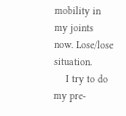mobility in my joints now. Lose/lose situation.
    I try to do my pre-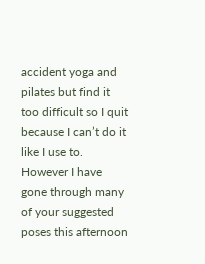accident yoga and pilates but find it too difficult so I quit because I can’t do it like I use to. However I have gone through many of your suggested poses this afternoon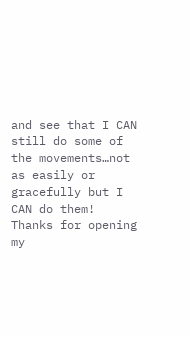and see that I CAN still do some of the movements…not as easily or gracefully but I CAN do them! Thanks for opening my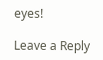eyes!

Leave a Reply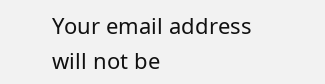Your email address will not be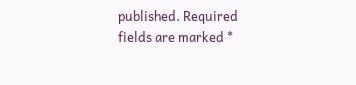published. Required fields are marked *